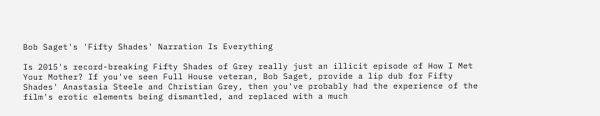Bob Saget's 'Fifty Shades' Narration Is Everything

Is 2015's record-breaking Fifty Shades of Grey really just an illicit episode of How I Met Your Mother? If you've seen Full House veteran, Bob Saget, provide a lip dub for Fifty Shades' Anastasia Steele and Christian Grey, then you've probably had the experience of the film's erotic elements being dismantled, and replaced with a much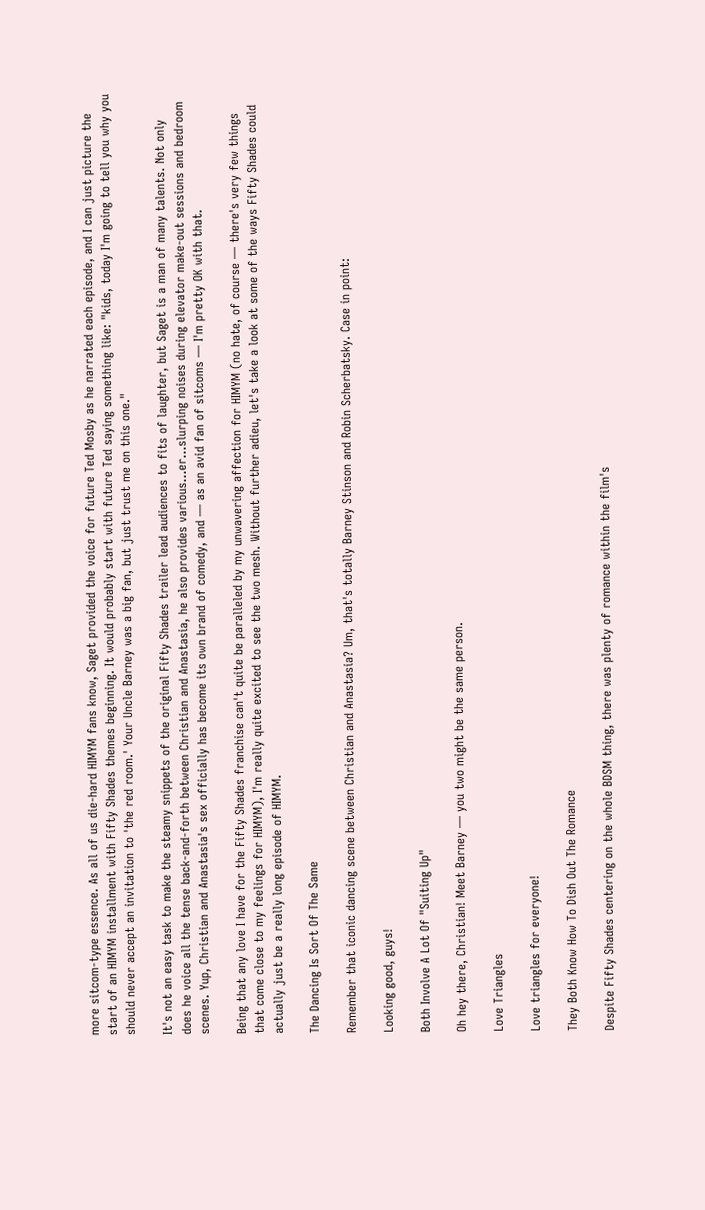more sitcom-type essence. As all of us die-hard HIMYM fans know, Saget provided the voice for future Ted Mosby as he narrated each episode, and I can just picture the start of an HIMYM installment with Fifty Shades themes beginning. It would probably start with future Ted saying something like: "kids, today I'm going to tell you why you should never accept an invitation to 'the red room.' Your Uncle Barney was a big fan, but just trust me on this one."

It's not an easy task to make the steamy snippets of the original Fifty Shades trailer lead audiences to fits of laughter, but Saget is a man of many talents. Not only does he voice all the tense back-and-forth between Christian and Anastasia, he also provides various...er...slurping noises during elevator make-out sessions and bedroom scenes. Yup, Christian and Anastasia's sex officially has become its own brand of comedy, and — as an avid fan of sitcoms — I'm pretty OK with that.

Being that any love I have for the Fifty Shades franchise can't quite be paralleled by my unwavering affection for HIMYM (no hate, of course — there's very few things that come close to my feelings for HIMYM), I'm really quite excited to see the two mesh. Without further adieu, let's take a look at some of the ways Fifty Shades could actually just be a really long episode of HIMYM.

The Dancing Is Sort Of The Same

Remember that iconic dancing scene between Christian and Anastasia? Um, that's totally Barney Stinson and Robin Scherbatsky. Case in point:

Looking good, guys!

Both Involve A Lot Of "Suiting Up"

Oh hey there, Christian! Meet Barney — you two might be the same person.

Love Triangles

Love triangles for everyone!

They Both Know How To Dish Out The Romance

Despite Fifty Shades centering on the whole BDSM thing, there was plenty of romance within the film's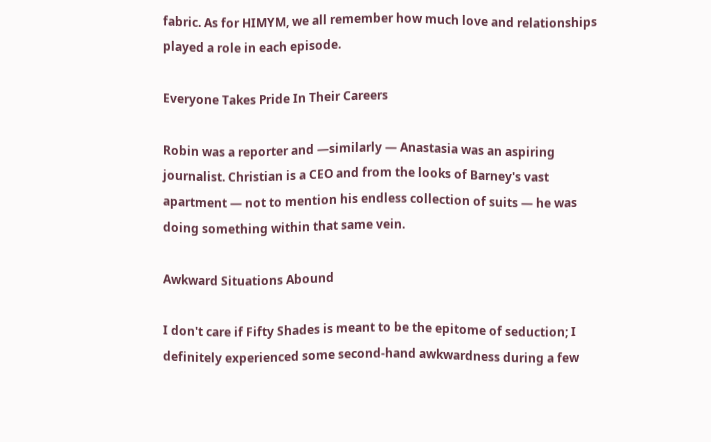fabric. As for HIMYM, we all remember how much love and relationships played a role in each episode.

Everyone Takes Pride In Their Careers

Robin was a reporter and —similarly — Anastasia was an aspiring journalist. Christian is a CEO and from the looks of Barney's vast apartment — not to mention his endless collection of suits — he was doing something within that same vein.

Awkward Situations Abound

I don't care if Fifty Shades is meant to be the epitome of seduction; I definitely experienced some second-hand awkwardness during a few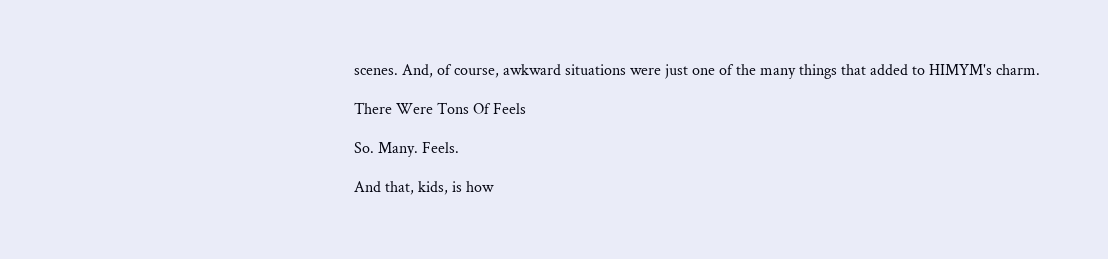scenes. And, of course, awkward situations were just one of the many things that added to HIMYM's charm.

There Were Tons Of Feels

So. Many. Feels.

And that, kids, is how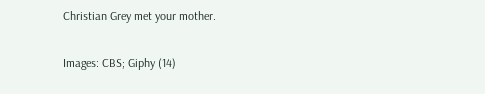Christian Grey met your mother.

Images: CBS; Giphy (14)